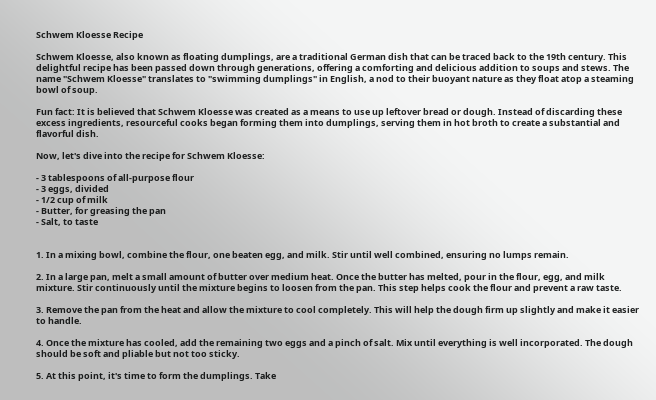Schwem Kloesse Recipe

Schwem Kloesse, also known as floating dumplings, are a traditional German dish that can be traced back to the 19th century. This delightful recipe has been passed down through generations, offering a comforting and delicious addition to soups and stews. The name "Schwem Kloesse" translates to "swimming dumplings" in English, a nod to their buoyant nature as they float atop a steaming bowl of soup.

Fun fact: It is believed that Schwem Kloesse was created as a means to use up leftover bread or dough. Instead of discarding these excess ingredients, resourceful cooks began forming them into dumplings, serving them in hot broth to create a substantial and flavorful dish.

Now, let's dive into the recipe for Schwem Kloesse:

- 3 tablespoons of all-purpose flour
- 3 eggs, divided
- 1/2 cup of milk
- Butter, for greasing the pan
- Salt, to taste


1. In a mixing bowl, combine the flour, one beaten egg, and milk. Stir until well combined, ensuring no lumps remain.

2. In a large pan, melt a small amount of butter over medium heat. Once the butter has melted, pour in the flour, egg, and milk mixture. Stir continuously until the mixture begins to loosen from the pan. This step helps cook the flour and prevent a raw taste.

3. Remove the pan from the heat and allow the mixture to cool completely. This will help the dough firm up slightly and make it easier to handle.

4. Once the mixture has cooled, add the remaining two eggs and a pinch of salt. Mix until everything is well incorporated. The dough should be soft and pliable but not too sticky.

5. At this point, it's time to form the dumplings. Take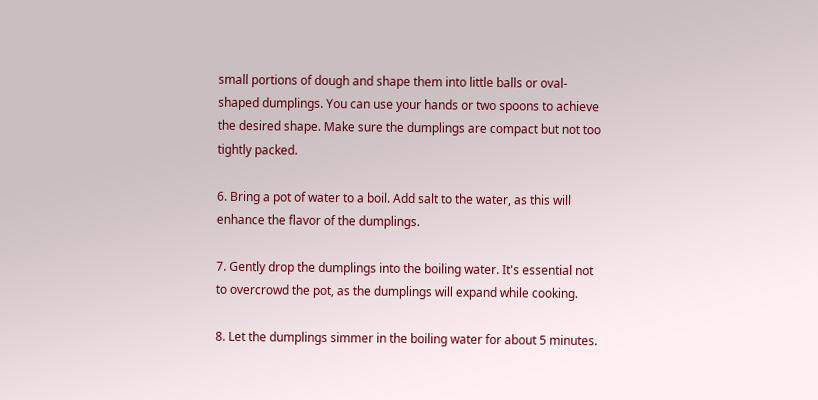small portions of dough and shape them into little balls or oval-shaped dumplings. You can use your hands or two spoons to achieve the desired shape. Make sure the dumplings are compact but not too tightly packed.

6. Bring a pot of water to a boil. Add salt to the water, as this will enhance the flavor of the dumplings.

7. Gently drop the dumplings into the boiling water. It's essential not to overcrowd the pot, as the dumplings will expand while cooking.

8. Let the dumplings simmer in the boiling water for about 5 minutes.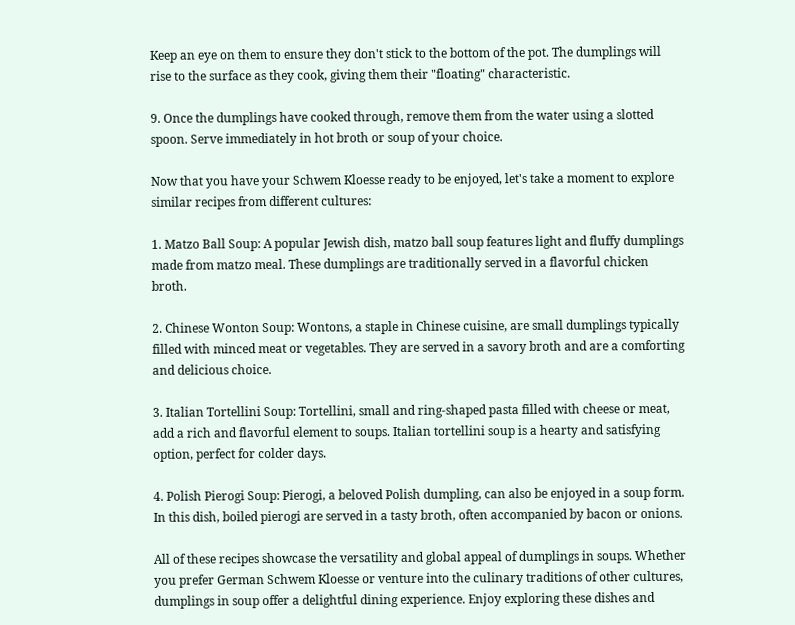Keep an eye on them to ensure they don't stick to the bottom of the pot. The dumplings will rise to the surface as they cook, giving them their "floating" characteristic.

9. Once the dumplings have cooked through, remove them from the water using a slotted spoon. Serve immediately in hot broth or soup of your choice.

Now that you have your Schwem Kloesse ready to be enjoyed, let's take a moment to explore similar recipes from different cultures:

1. Matzo Ball Soup: A popular Jewish dish, matzo ball soup features light and fluffy dumplings made from matzo meal. These dumplings are traditionally served in a flavorful chicken broth.

2. Chinese Wonton Soup: Wontons, a staple in Chinese cuisine, are small dumplings typically filled with minced meat or vegetables. They are served in a savory broth and are a comforting and delicious choice.

3. Italian Tortellini Soup: Tortellini, small and ring-shaped pasta filled with cheese or meat, add a rich and flavorful element to soups. Italian tortellini soup is a hearty and satisfying option, perfect for colder days.

4. Polish Pierogi Soup: Pierogi, a beloved Polish dumpling, can also be enjoyed in a soup form. In this dish, boiled pierogi are served in a tasty broth, often accompanied by bacon or onions.

All of these recipes showcase the versatility and global appeal of dumplings in soups. Whether you prefer German Schwem Kloesse or venture into the culinary traditions of other cultures, dumplings in soup offer a delightful dining experience. Enjoy exploring these dishes and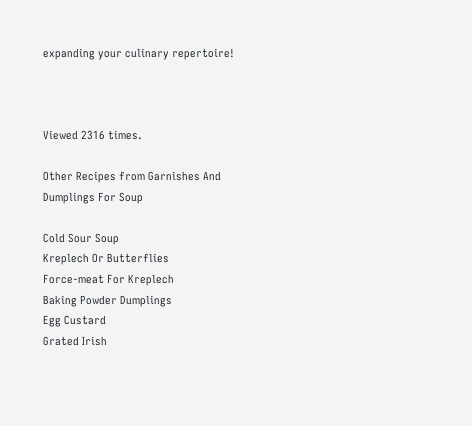expanding your culinary repertoire!



Viewed 2316 times.

Other Recipes from Garnishes And Dumplings For Soup

Cold Sour Soup
Kreplech Or Butterflies
Force-meat For Kreplech
Baking Powder Dumplings
Egg Custard
Grated Irish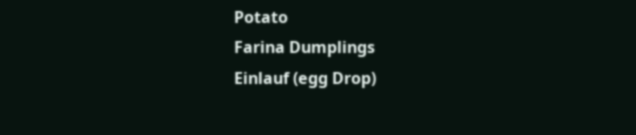Potato
Farina Dumplings
Einlauf (egg Drop)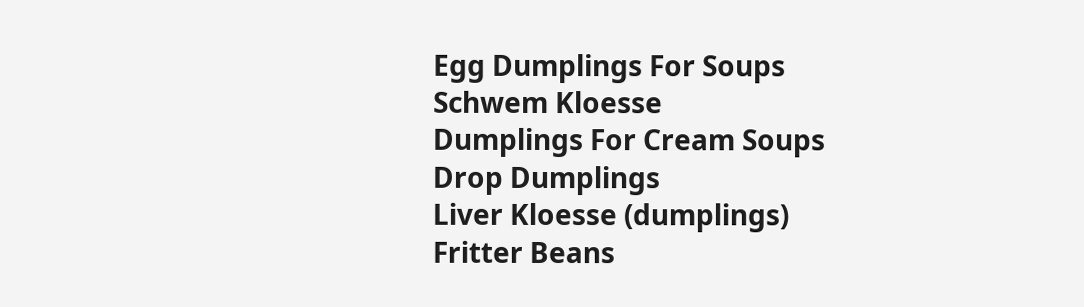Egg Dumplings For Soups
Schwem Kloesse
Dumplings For Cream Soups
Drop Dumplings
Liver Kloesse (dumplings)
Fritter Beans